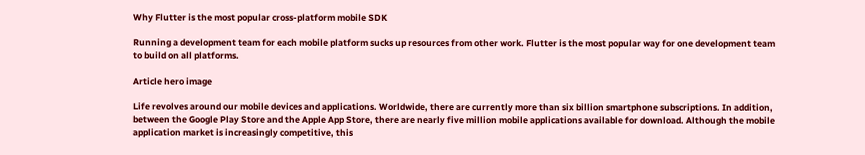Why Flutter is the most popular cross-platform mobile SDK

Running a development team for each mobile platform sucks up resources from other work. Flutter is the most popular way for one development team to build on all platforms.

Article hero image

Life revolves around our mobile devices and applications. Worldwide, there are currently more than six billion smartphone subscriptions. In addition, between the Google Play Store and the Apple App Store, there are nearly five million mobile applications available for download. Although the mobile application market is increasingly competitive, this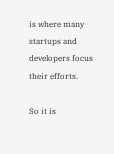is where many startups and developers focus their efforts.

So it is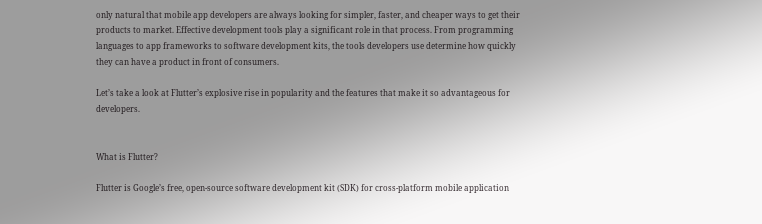only natural that mobile app developers are always looking for simpler, faster, and cheaper ways to get their products to market. Effective development tools play a significant role in that process. From programming languages to app frameworks to software development kits, the tools developers use determine how quickly they can have a product in front of consumers.

Let’s take a look at Flutter’s explosive rise in popularity and the features that make it so advantageous for developers.


What is Flutter?

Flutter is Google’s free, open-source software development kit (SDK) for cross-platform mobile application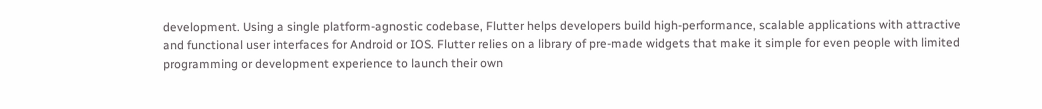development. Using a single platform-agnostic codebase, Flutter helps developers build high-performance, scalable applications with attractive and functional user interfaces for Android or IOS. Flutter relies on a library of pre-made widgets that make it simple for even people with limited programming or development experience to launch their own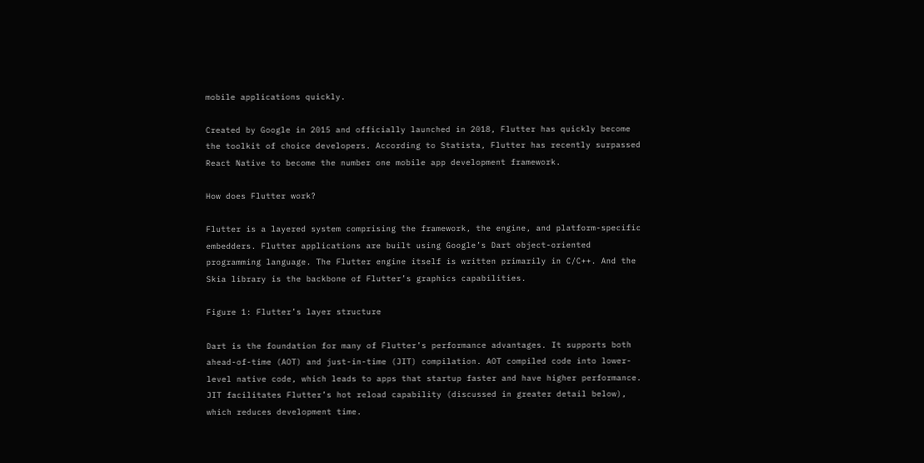mobile applications quickly.

Created by Google in 2015 and officially launched in 2018, Flutter has quickly become the toolkit of choice developers. According to Statista, Flutter has recently surpassed React Native to become the number one mobile app development framework.

How does Flutter work?

Flutter is a layered system comprising the framework, the engine, and platform-specific embedders. Flutter applications are built using Google’s Dart object-oriented programming language. The Flutter engine itself is written primarily in C/C++. And the Skia library is the backbone of Flutter’s graphics capabilities.

Figure 1: Flutter’s layer structure

Dart is the foundation for many of Flutter’s performance advantages. It supports both ahead-of-time (AOT) and just-in-time (JIT) compilation. AOT compiled code into lower-level native code, which leads to apps that startup faster and have higher performance. JIT facilitates Flutter’s hot reload capability (discussed in greater detail below), which reduces development time.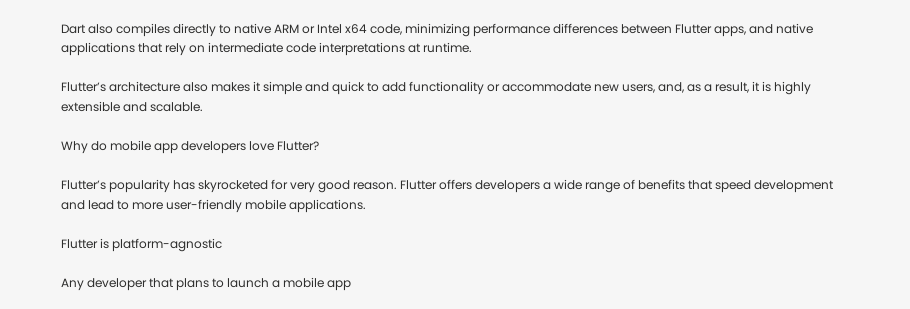Dart also compiles directly to native ARM or Intel x64 code, minimizing performance differences between Flutter apps, and native applications that rely on intermediate code interpretations at runtime.

Flutter’s architecture also makes it simple and quick to add functionality or accommodate new users, and, as a result, it is highly extensible and scalable.

Why do mobile app developers love Flutter?

Flutter’s popularity has skyrocketed for very good reason. Flutter offers developers a wide range of benefits that speed development and lead to more user-friendly mobile applications.

Flutter is platform-agnostic

Any developer that plans to launch a mobile app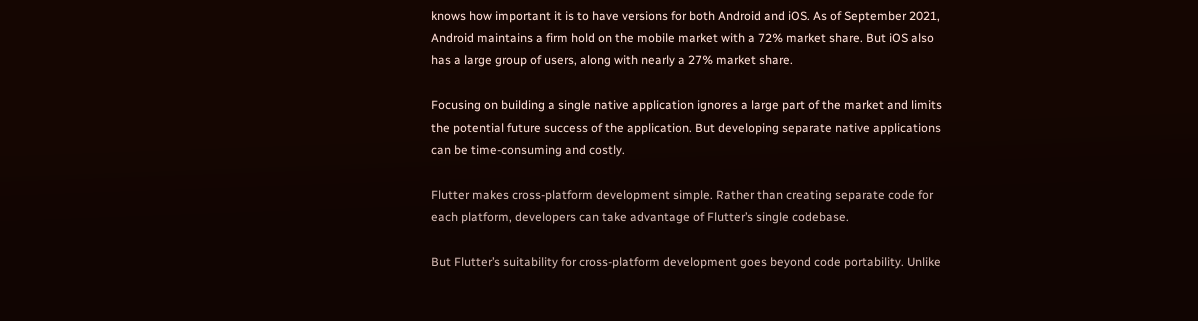knows how important it is to have versions for both Android and iOS. As of September 2021, Android maintains a firm hold on the mobile market with a 72% market share. But iOS also has a large group of users, along with nearly a 27% market share.

Focusing on building a single native application ignores a large part of the market and limits the potential future success of the application. But developing separate native applications can be time-consuming and costly.

Flutter makes cross-platform development simple. Rather than creating separate code for each platform, developers can take advantage of Flutter’s single codebase.

But Flutter’s suitability for cross-platform development goes beyond code portability. Unlike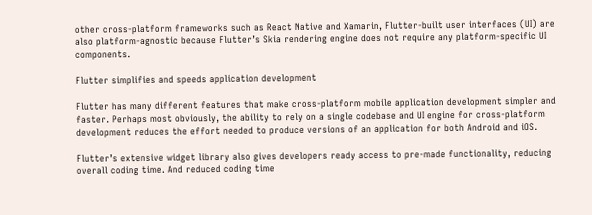other cross-platform frameworks such as React Native and Xamarin, Flutter-built user interfaces (UI) are also platform-agnostic because Flutter’s Skia rendering engine does not require any platform-specific UI components.

Flutter simplifies and speeds application development

Flutter has many different features that make cross-platform mobile application development simpler and faster. Perhaps most obviously, the ability to rely on a single codebase and UI engine for cross-platform development reduces the effort needed to produce versions of an application for both Android and iOS.

Flutter’s extensive widget library also gives developers ready access to pre-made functionality, reducing overall coding time. And reduced coding time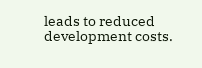leads to reduced development costs.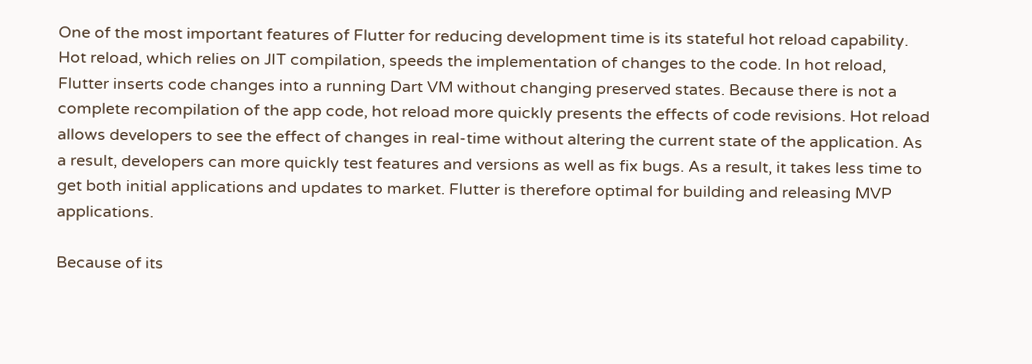One of the most important features of Flutter for reducing development time is its stateful hot reload capability. Hot reload, which relies on JIT compilation, speeds the implementation of changes to the code. In hot reload, Flutter inserts code changes into a running Dart VM without changing preserved states. Because there is not a complete recompilation of the app code, hot reload more quickly presents the effects of code revisions. Hot reload allows developers to see the effect of changes in real-time without altering the current state of the application. As a result, developers can more quickly test features and versions as well as fix bugs. As a result, it takes less time to get both initial applications and updates to market. Flutter is therefore optimal for building and releasing MVP applications.

Because of its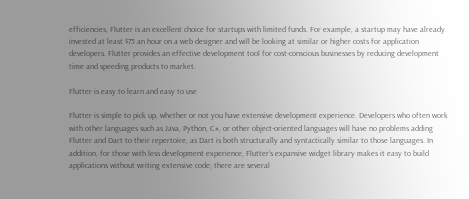efficiencies, Flutter is an excellent choice for startups with limited funds. For example, a startup may have already invested at least $75 an hour on a web designer and will be looking at similar or higher costs for application developers. Flutter provides an effective development tool for cost-conscious businesses by reducing development time and speeding products to market.

Flutter is easy to learn and easy to use

Flutter is simple to pick up, whether or not you have extensive development experience. Developers who often work with other languages such as Java, Python, C#, or other object-oriented languages will have no problems adding Flutter and Dart to their repertoire, as Dart is both structurally and syntactically similar to those languages. In addition, for those with less development experience, Flutter’s expansive widget library makes it easy to build applications without writing extensive code; there are several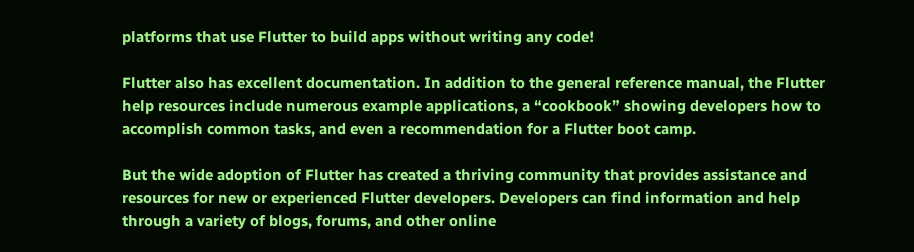platforms that use Flutter to build apps without writing any code!

Flutter also has excellent documentation. In addition to the general reference manual, the Flutter help resources include numerous example applications, a “cookbook” showing developers how to accomplish common tasks, and even a recommendation for a Flutter boot camp.

But the wide adoption of Flutter has created a thriving community that provides assistance and resources for new or experienced Flutter developers. Developers can find information and help through a variety of blogs, forums, and other online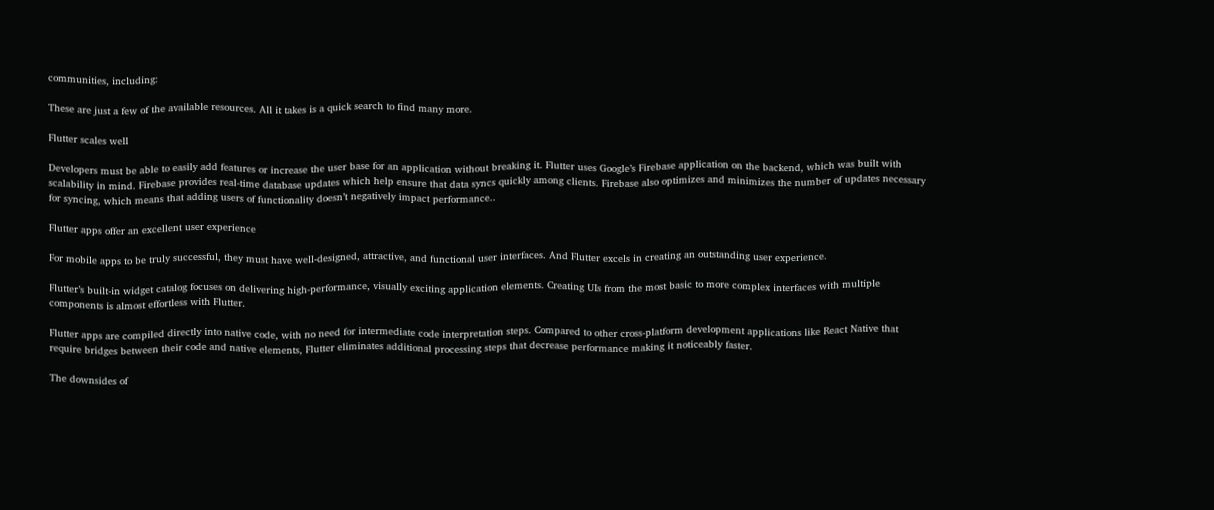communities, including:

These are just a few of the available resources. All it takes is a quick search to find many more.

Flutter scales well

Developers must be able to easily add features or increase the user base for an application without breaking it. Flutter uses Google’s Firebase application on the backend, which was built with scalability in mind. Firebase provides real-time database updates which help ensure that data syncs quickly among clients. Firebase also optimizes and minimizes the number of updates necessary for syncing, which means that adding users of functionality doesn’t negatively impact performance..

Flutter apps offer an excellent user experience

For mobile apps to be truly successful, they must have well-designed, attractive, and functional user interfaces. And Flutter excels in creating an outstanding user experience.

Flutter’s built-in widget catalog focuses on delivering high-performance, visually exciting application elements. Creating UIs from the most basic to more complex interfaces with multiple components is almost effortless with Flutter.

Flutter apps are compiled directly into native code, with no need for intermediate code interpretation steps. Compared to other cross-platform development applications like React Native that require bridges between their code and native elements, Flutter eliminates additional processing steps that decrease performance making it noticeably faster.

The downsides of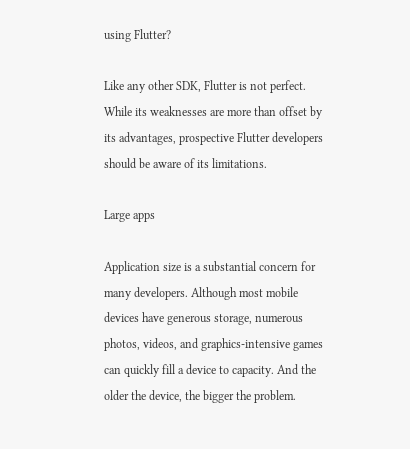using Flutter?

Like any other SDK, Flutter is not perfect. While its weaknesses are more than offset by its advantages, prospective Flutter developers should be aware of its limitations.

Large apps

Application size is a substantial concern for many developers. Although most mobile devices have generous storage, numerous photos, videos, and graphics-intensive games can quickly fill a device to capacity. And the older the device, the bigger the problem.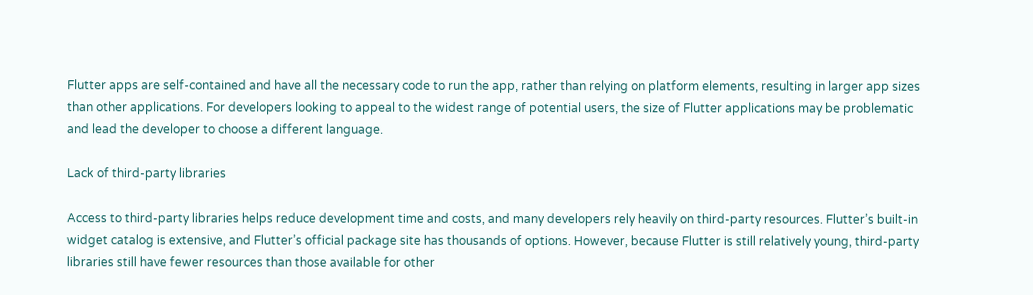Flutter apps are self-contained and have all the necessary code to run the app, rather than relying on platform elements, resulting in larger app sizes than other applications. For developers looking to appeal to the widest range of potential users, the size of Flutter applications may be problematic and lead the developer to choose a different language.

Lack of third-party libraries

Access to third-party libraries helps reduce development time and costs, and many developers rely heavily on third-party resources. Flutter’s built-in widget catalog is extensive, and Flutter’s official package site has thousands of options. However, because Flutter is still relatively young, third-party libraries still have fewer resources than those available for other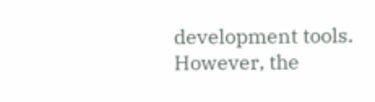development tools. However, the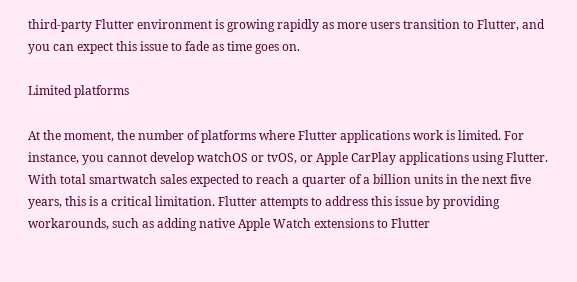third-party Flutter environment is growing rapidly as more users transition to Flutter, and you can expect this issue to fade as time goes on.

Limited platforms

At the moment, the number of platforms where Flutter applications work is limited. For instance, you cannot develop watchOS or tvOS, or Apple CarPlay applications using Flutter. With total smartwatch sales expected to reach a quarter of a billion units in the next five years, this is a critical limitation. Flutter attempts to address this issue by providing workarounds, such as adding native Apple Watch extensions to Flutter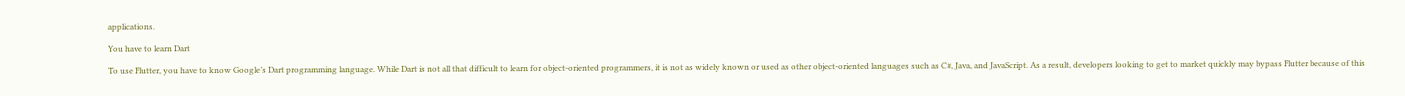applications.

You have to learn Dart

To use Flutter, you have to know Google’s Dart programming language. While Dart is not all that difficult to learn for object-oriented programmers, it is not as widely known or used as other object-oriented languages such as C#, Java, and JavaScript. As a result, developers looking to get to market quickly may bypass Flutter because of this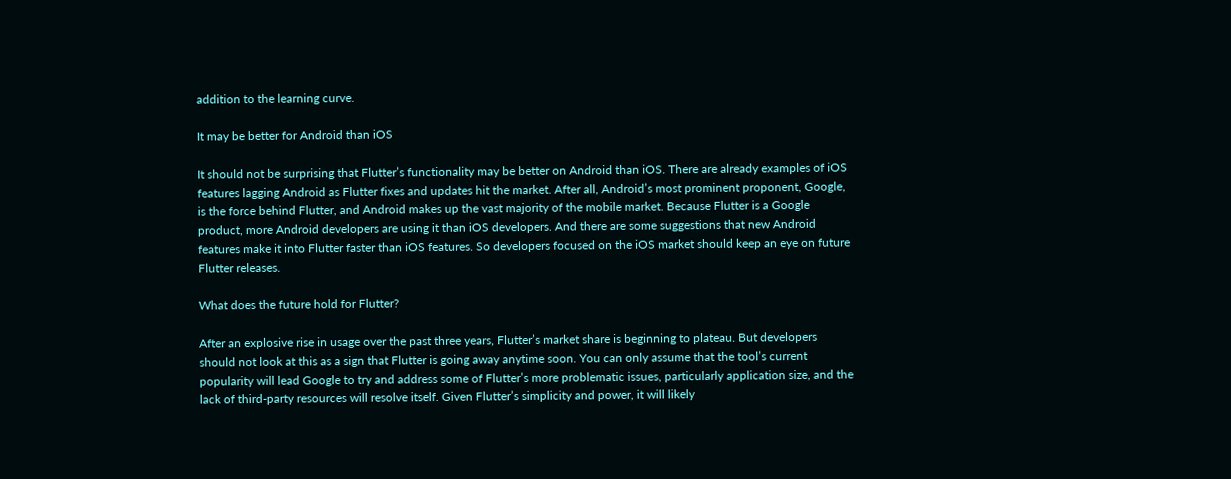addition to the learning curve.

It may be better for Android than iOS

It should not be surprising that Flutter’s functionality may be better on Android than iOS. There are already examples of iOS features lagging Android as Flutter fixes and updates hit the market. After all, Android’s most prominent proponent, Google, is the force behind Flutter, and Android makes up the vast majority of the mobile market. Because Flutter is a Google product, more Android developers are using it than iOS developers. And there are some suggestions that new Android features make it into Flutter faster than iOS features. So developers focused on the iOS market should keep an eye on future Flutter releases.

What does the future hold for Flutter?

After an explosive rise in usage over the past three years, Flutter’s market share is beginning to plateau. But developers should not look at this as a sign that Flutter is going away anytime soon. You can only assume that the tool’s current popularity will lead Google to try and address some of Flutter’s more problematic issues, particularly application size, and the lack of third-party resources will resolve itself. Given Flutter’s simplicity and power, it will likely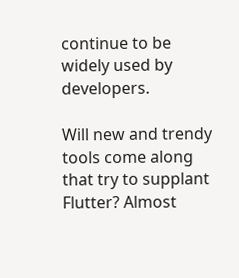continue to be widely used by developers.

Will new and trendy tools come along that try to supplant Flutter? Almost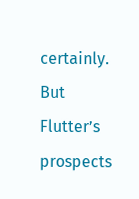certainly. But Flutter’s prospects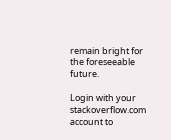remain bright for the foreseeable future.

Login with your stackoverflow.com account to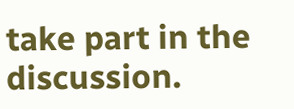take part in the discussion.